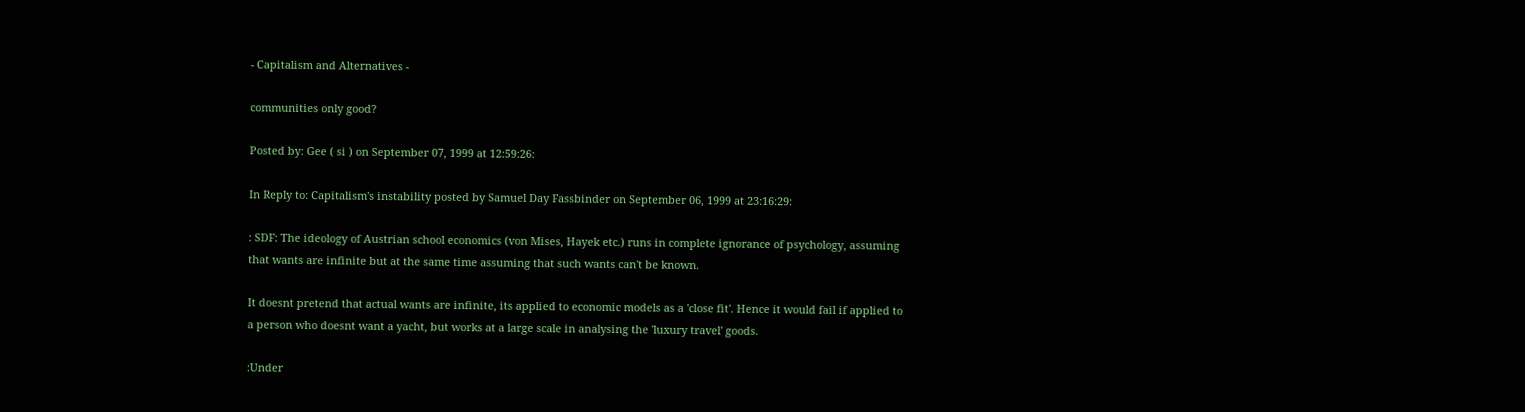- Capitalism and Alternatives -

communities only good?

Posted by: Gee ( si ) on September 07, 1999 at 12:59:26:

In Reply to: Capitalism's instability posted by Samuel Day Fassbinder on September 06, 1999 at 23:16:29:

: SDF: The ideology of Austrian school economics (von Mises, Hayek etc.) runs in complete ignorance of psychology, assuming that wants are infinite but at the same time assuming that such wants can't be known.

It doesnt pretend that actual wants are infinite, its applied to economic models as a 'close fit'. Hence it would fail if applied to a person who doesnt want a yacht, but works at a large scale in analysing the 'luxury travel' goods.

:Under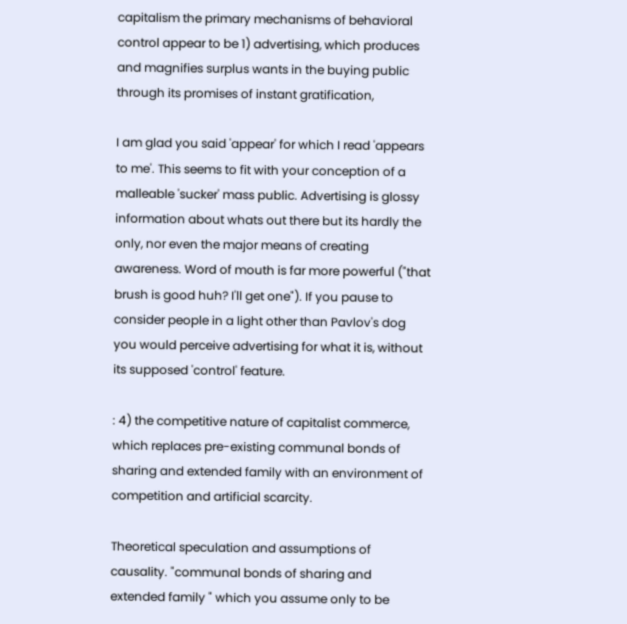capitalism the primary mechanisms of behavioral control appear to be 1) advertising, which produces and magnifies surplus wants in the buying public through its promises of instant gratification,

I am glad you said 'appear' for which I read 'appears to me'. This seems to fit with your conception of a malleable 'sucker' mass public. Advertising is glossy information about whats out there but its hardly the only, nor even the major means of creating awareness. Word of mouth is far more powerful ("that brush is good huh? I'll get one"). If you pause to consider people in a light other than Pavlov's dog you would perceive advertising for what it is, without its supposed 'control' feature.

: 4) the competitive nature of capitalist commerce, which replaces pre-existing communal bonds of sharing and extended family with an environment of competition and artificial scarcity.

Theoretical speculation and assumptions of causality. "communal bonds of sharing and extended family " which you assume only to be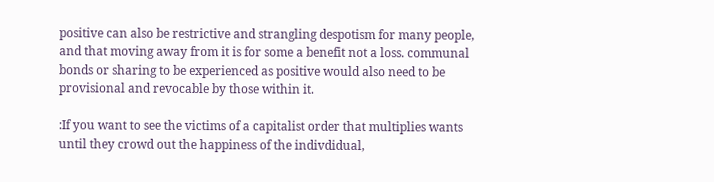positive can also be restrictive and strangling despotism for many people, and that moving away from it is for some a benefit not a loss. communal bonds or sharing to be experienced as positive would also need to be provisional and revocable by those within it.

:If you want to see the victims of a capitalist order that multiplies wants until they crowd out the happiness of the indivdidual,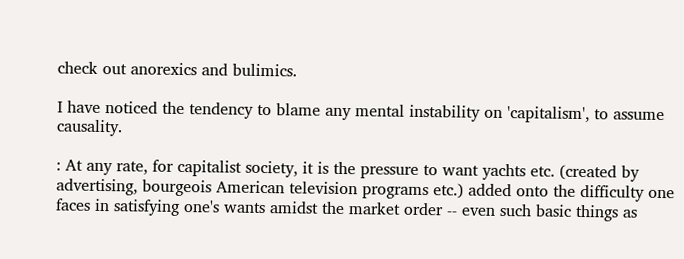check out anorexics and bulimics.

I have noticed the tendency to blame any mental instability on 'capitalism', to assume causality.

: At any rate, for capitalist society, it is the pressure to want yachts etc. (created by advertising, bourgeois American television programs etc.) added onto the difficulty one faces in satisfying one's wants amidst the market order -- even such basic things as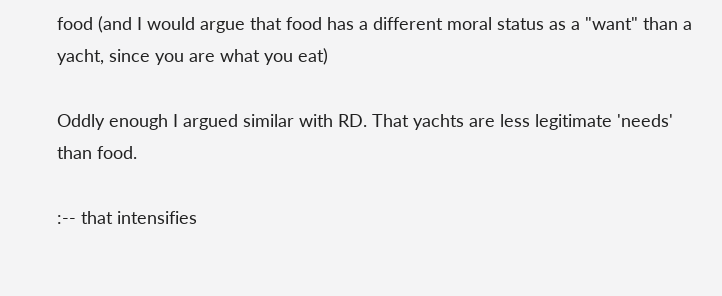food (and I would argue that food has a different moral status as a "want" than a yacht, since you are what you eat)

Oddly enough I argued similar with RD. That yachts are less legitimate 'needs' than food.

:-- that intensifies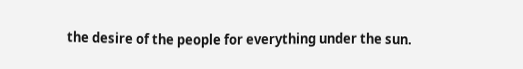the desire of the people for everything under the sun.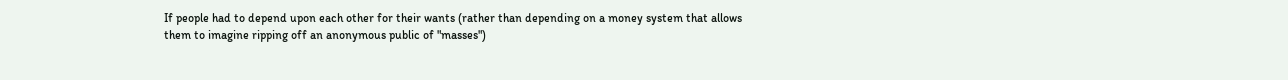If people had to depend upon each other for their wants (rather than depending on a money system that allows them to imagine ripping off an anonymous public of "masses")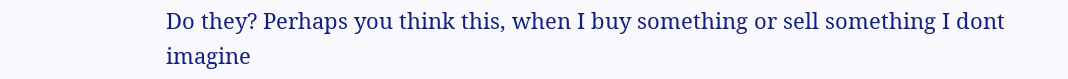Do they? Perhaps you think this, when I buy something or sell something I dont imagine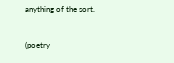anything of the sort.

(poetry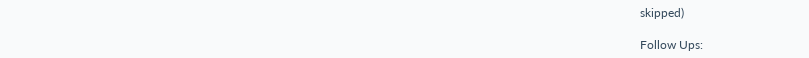skipped)

Follow Ups: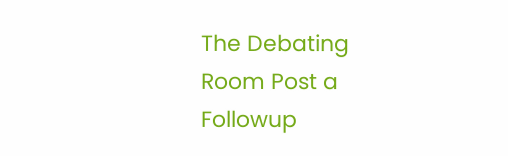The Debating Room Post a Followup